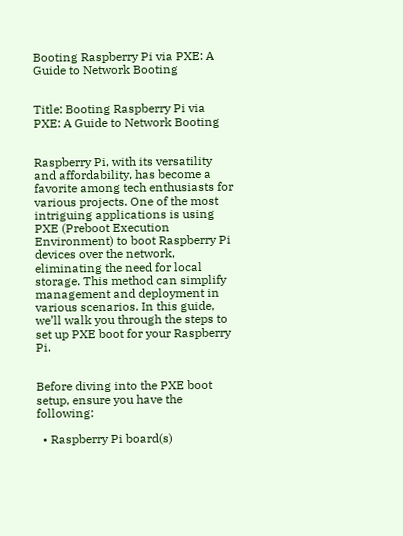Booting Raspberry Pi via PXE: A Guide to Network Booting


Title: Booting Raspberry Pi via PXE: A Guide to Network Booting


Raspberry Pi, with its versatility and affordability, has become a favorite among tech enthusiasts for various projects. One of the most intriguing applications is using PXE (Preboot Execution Environment) to boot Raspberry Pi devices over the network, eliminating the need for local storage. This method can simplify management and deployment in various scenarios. In this guide, we’ll walk you through the steps to set up PXE boot for your Raspberry Pi.


Before diving into the PXE boot setup, ensure you have the following:

  • Raspberry Pi board(s)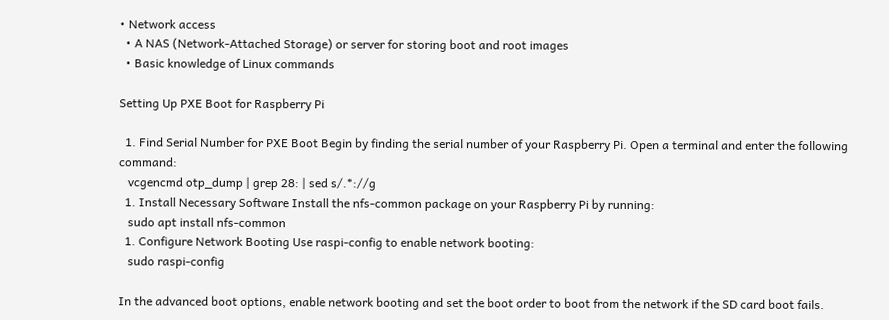• Network access
  • A NAS (Network-Attached Storage) or server for storing boot and root images
  • Basic knowledge of Linux commands

Setting Up PXE Boot for Raspberry Pi

  1. Find Serial Number for PXE Boot Begin by finding the serial number of your Raspberry Pi. Open a terminal and enter the following command:
   vcgencmd otp_dump | grep 28: | sed s/.*://g
  1. Install Necessary Software Install the nfs-common package on your Raspberry Pi by running:
   sudo apt install nfs-common
  1. Configure Network Booting Use raspi-config to enable network booting:
   sudo raspi-config

In the advanced boot options, enable network booting and set the boot order to boot from the network if the SD card boot fails.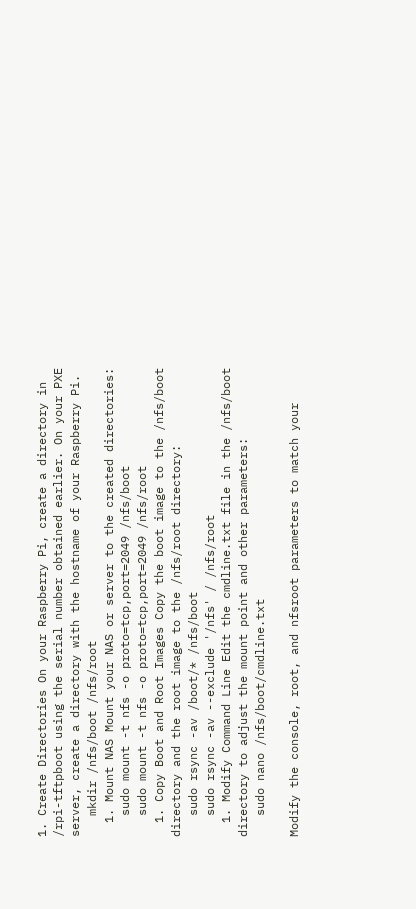1. Create Directories On your Raspberry Pi, create a directory in /rpi-tftpboot using the serial number obtained earlier. On your PXE server, create a directory with the hostname of your Raspberry Pi.
   mkdir /nfs/boot /nfs/root
  1. Mount NAS Mount your NAS or server to the created directories:
   sudo mount -t nfs -o proto=tcp,port=2049 /nfs/boot
   sudo mount -t nfs -o proto=tcp,port=2049 /nfs/root
  1. Copy Boot and Root Images Copy the boot image to the /nfs/boot directory and the root image to the /nfs/root directory:
   sudo rsync -av /boot/* /nfs/boot
   sudo rsync -av --exclude '/nfs' / /nfs/root
  1. Modify Command Line Edit the cmdline.txt file in the /nfs/boot directory to adjust the mount point and other parameters:
   sudo nano /nfs/boot/cmdline.txt

Modify the console, root, and nfsroot parameters to match your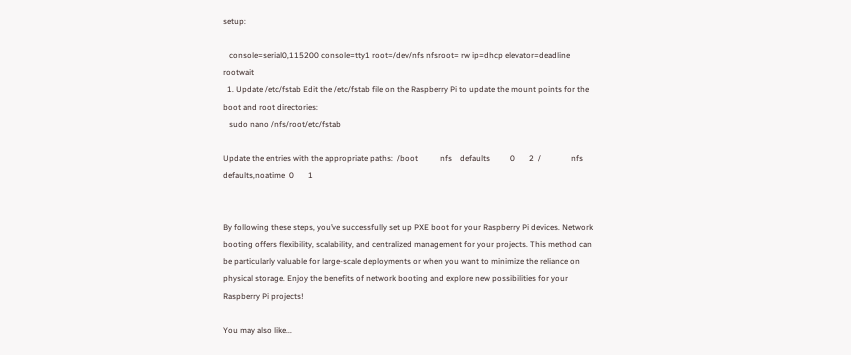setup:

   console=serial0,115200 console=tty1 root=/dev/nfs nfsroot= rw ip=dhcp elevator=deadline rootwait
  1. Update /etc/fstab Edit the /etc/fstab file on the Raspberry Pi to update the mount points for the boot and root directories:
   sudo nano /nfs/root/etc/fstab

Update the entries with the appropriate paths:  /boot           nfs    defaults          0       2  /               nfs    defaults,noatime  0       1


By following these steps, you’ve successfully set up PXE boot for your Raspberry Pi devices. Network booting offers flexibility, scalability, and centralized management for your projects. This method can be particularly valuable for large-scale deployments or when you want to minimize the reliance on physical storage. Enjoy the benefits of network booting and explore new possibilities for your Raspberry Pi projects!

You may also like...